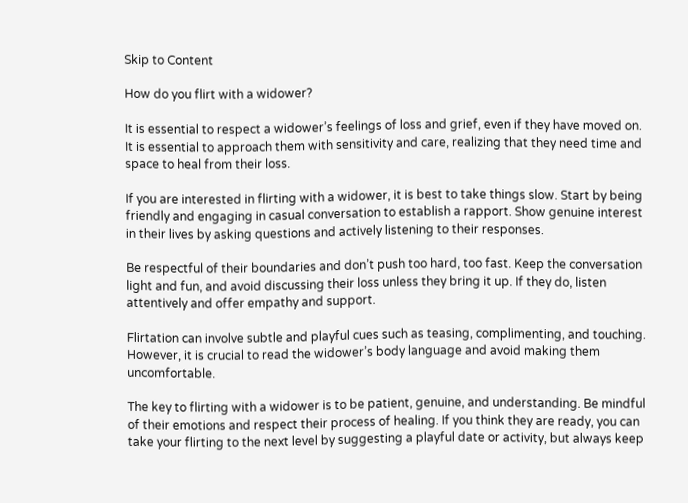Skip to Content

How do you flirt with a widower?

It is essential to respect a widower’s feelings of loss and grief, even if they have moved on. It is essential to approach them with sensitivity and care, realizing that they need time and space to heal from their loss.

If you are interested in flirting with a widower, it is best to take things slow. Start by being friendly and engaging in casual conversation to establish a rapport. Show genuine interest in their lives by asking questions and actively listening to their responses.

Be respectful of their boundaries and don’t push too hard, too fast. Keep the conversation light and fun, and avoid discussing their loss unless they bring it up. If they do, listen attentively and offer empathy and support.

Flirtation can involve subtle and playful cues such as teasing, complimenting, and touching. However, it is crucial to read the widower’s body language and avoid making them uncomfortable.

The key to flirting with a widower is to be patient, genuine, and understanding. Be mindful of their emotions and respect their process of healing. If you think they are ready, you can take your flirting to the next level by suggesting a playful date or activity, but always keep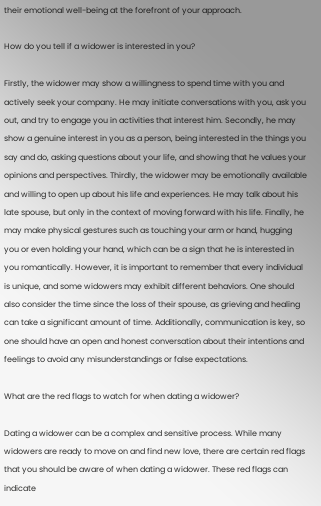their emotional well-being at the forefront of your approach.

How do you tell if a widower is interested in you?

Firstly, the widower may show a willingness to spend time with you and actively seek your company. He may initiate conversations with you, ask you out, and try to engage you in activities that interest him. Secondly, he may show a genuine interest in you as a person, being interested in the things you say and do, asking questions about your life, and showing that he values your opinions and perspectives. Thirdly, the widower may be emotionally available and willing to open up about his life and experiences. He may talk about his late spouse, but only in the context of moving forward with his life. Finally, he may make physical gestures such as touching your arm or hand, hugging you or even holding your hand, which can be a sign that he is interested in you romantically. However, it is important to remember that every individual is unique, and some widowers may exhibit different behaviors. One should also consider the time since the loss of their spouse, as grieving and healing can take a significant amount of time. Additionally, communication is key, so one should have an open and honest conversation about their intentions and feelings to avoid any misunderstandings or false expectations.

What are the red flags to watch for when dating a widower?

Dating a widower can be a complex and sensitive process. While many widowers are ready to move on and find new love, there are certain red flags that you should be aware of when dating a widower. These red flags can indicate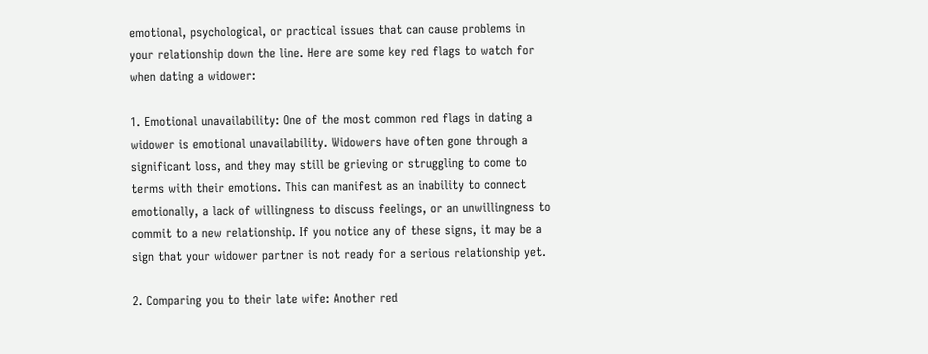emotional, psychological, or practical issues that can cause problems in your relationship down the line. Here are some key red flags to watch for when dating a widower:

1. Emotional unavailability: One of the most common red flags in dating a widower is emotional unavailability. Widowers have often gone through a significant loss, and they may still be grieving or struggling to come to terms with their emotions. This can manifest as an inability to connect emotionally, a lack of willingness to discuss feelings, or an unwillingness to commit to a new relationship. If you notice any of these signs, it may be a sign that your widower partner is not ready for a serious relationship yet.

2. Comparing you to their late wife: Another red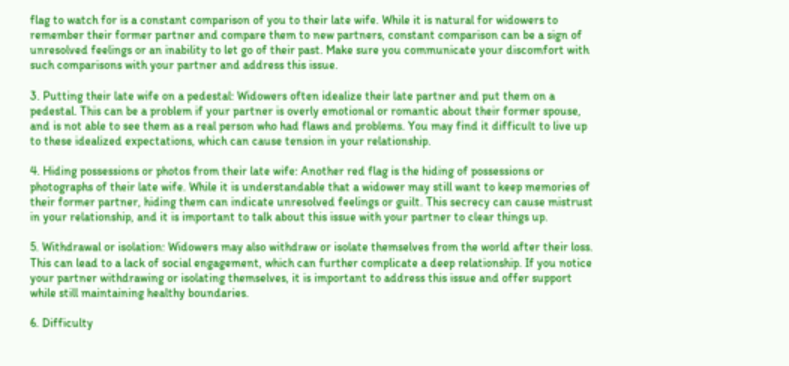flag to watch for is a constant comparison of you to their late wife. While it is natural for widowers to remember their former partner and compare them to new partners, constant comparison can be a sign of unresolved feelings or an inability to let go of their past. Make sure you communicate your discomfort with such comparisons with your partner and address this issue.

3. Putting their late wife on a pedestal: Widowers often idealize their late partner and put them on a pedestal. This can be a problem if your partner is overly emotional or romantic about their former spouse, and is not able to see them as a real person who had flaws and problems. You may find it difficult to live up to these idealized expectations, which can cause tension in your relationship.

4. Hiding possessions or photos from their late wife: Another red flag is the hiding of possessions or photographs of their late wife. While it is understandable that a widower may still want to keep memories of their former partner, hiding them can indicate unresolved feelings or guilt. This secrecy can cause mistrust in your relationship, and it is important to talk about this issue with your partner to clear things up.

5. Withdrawal or isolation: Widowers may also withdraw or isolate themselves from the world after their loss. This can lead to a lack of social engagement, which can further complicate a deep relationship. If you notice your partner withdrawing or isolating themselves, it is important to address this issue and offer support while still maintaining healthy boundaries.

6. Difficulty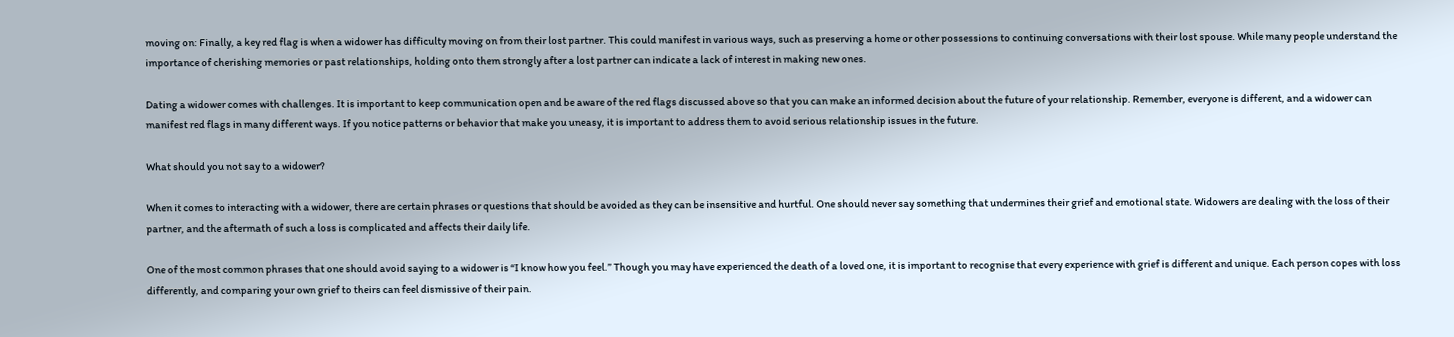moving on: Finally, a key red flag is when a widower has difficulty moving on from their lost partner. This could manifest in various ways, such as preserving a home or other possessions to continuing conversations with their lost spouse. While many people understand the importance of cherishing memories or past relationships, holding onto them strongly after a lost partner can indicate a lack of interest in making new ones.

Dating a widower comes with challenges. It is important to keep communication open and be aware of the red flags discussed above so that you can make an informed decision about the future of your relationship. Remember, everyone is different, and a widower can manifest red flags in many different ways. If you notice patterns or behavior that make you uneasy, it is important to address them to avoid serious relationship issues in the future.

What should you not say to a widower?

When it comes to interacting with a widower, there are certain phrases or questions that should be avoided as they can be insensitive and hurtful. One should never say something that undermines their grief and emotional state. Widowers are dealing with the loss of their partner, and the aftermath of such a loss is complicated and affects their daily life.

One of the most common phrases that one should avoid saying to a widower is “I know how you feel.” Though you may have experienced the death of a loved one, it is important to recognise that every experience with grief is different and unique. Each person copes with loss differently, and comparing your own grief to theirs can feel dismissive of their pain.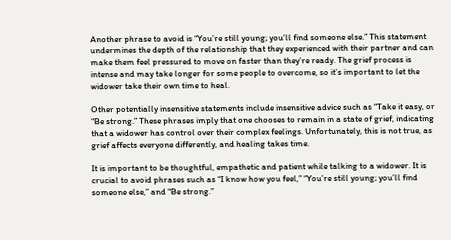Another phrase to avoid is “You’re still young; you’ll find someone else.” This statement undermines the depth of the relationship that they experienced with their partner and can make them feel pressured to move on faster than they’re ready. The grief process is intense and may take longer for some people to overcome, so it’s important to let the widower take their own time to heal.

Other potentially insensitive statements include insensitive advice such as “Take it easy, or “Be strong.” These phrases imply that one chooses to remain in a state of grief, indicating that a widower has control over their complex feelings. Unfortunately, this is not true, as grief affects everyone differently, and healing takes time.

It is important to be thoughtful, empathetic and patient while talking to a widower. It is crucial to avoid phrases such as “I know how you feel,” “You’re still young; you’ll find someone else,” and “Be strong.”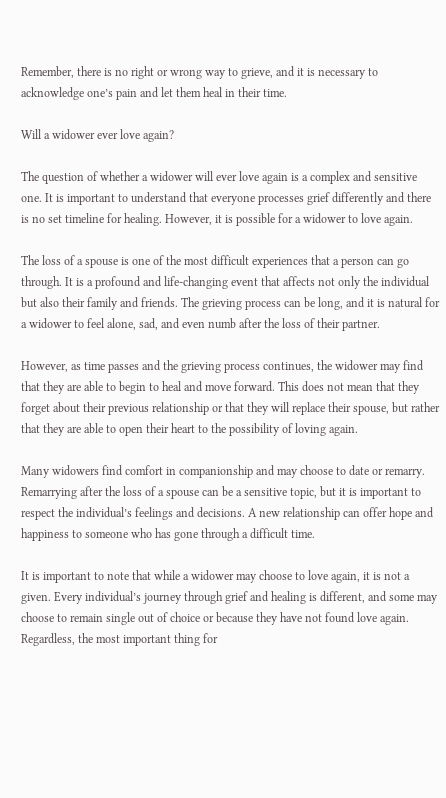Remember, there is no right or wrong way to grieve, and it is necessary to acknowledge one’s pain and let them heal in their time.

Will a widower ever love again?

The question of whether a widower will ever love again is a complex and sensitive one. It is important to understand that everyone processes grief differently and there is no set timeline for healing. However, it is possible for a widower to love again.

The loss of a spouse is one of the most difficult experiences that a person can go through. It is a profound and life-changing event that affects not only the individual but also their family and friends. The grieving process can be long, and it is natural for a widower to feel alone, sad, and even numb after the loss of their partner.

However, as time passes and the grieving process continues, the widower may find that they are able to begin to heal and move forward. This does not mean that they forget about their previous relationship or that they will replace their spouse, but rather that they are able to open their heart to the possibility of loving again.

Many widowers find comfort in companionship and may choose to date or remarry. Remarrying after the loss of a spouse can be a sensitive topic, but it is important to respect the individual’s feelings and decisions. A new relationship can offer hope and happiness to someone who has gone through a difficult time.

It is important to note that while a widower may choose to love again, it is not a given. Every individual’s journey through grief and healing is different, and some may choose to remain single out of choice or because they have not found love again. Regardless, the most important thing for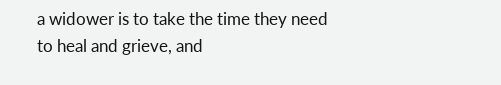a widower is to take the time they need to heal and grieve, and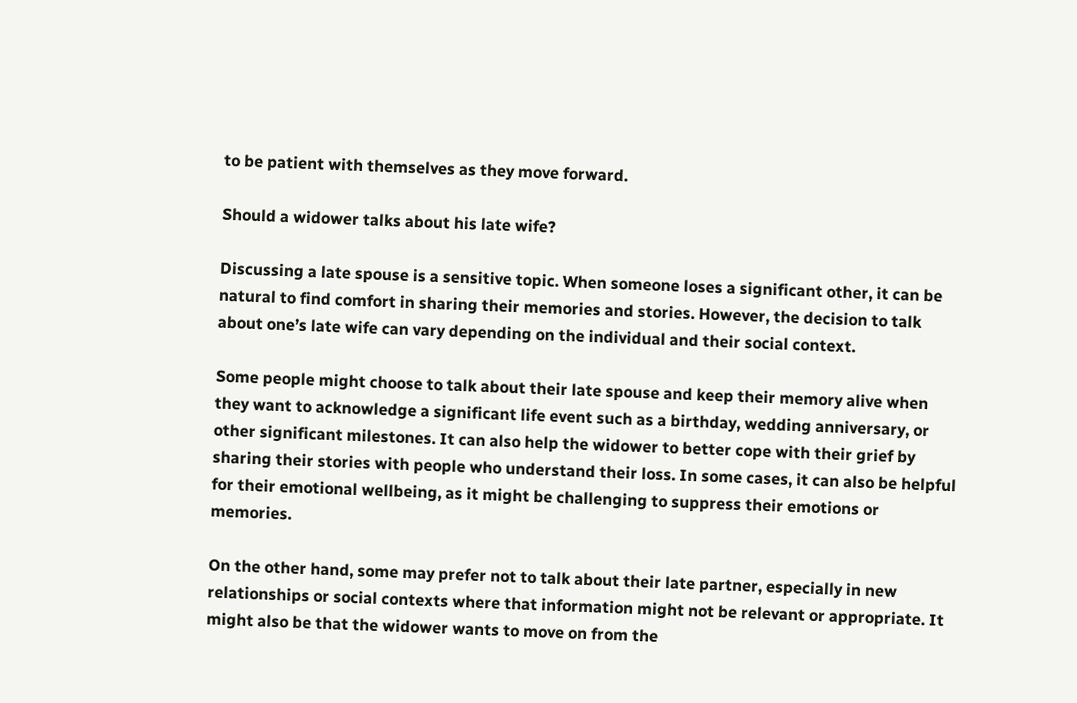to be patient with themselves as they move forward.

Should a widower talks about his late wife?

Discussing a late spouse is a sensitive topic. When someone loses a significant other, it can be natural to find comfort in sharing their memories and stories. However, the decision to talk about one’s late wife can vary depending on the individual and their social context.

Some people might choose to talk about their late spouse and keep their memory alive when they want to acknowledge a significant life event such as a birthday, wedding anniversary, or other significant milestones. It can also help the widower to better cope with their grief by sharing their stories with people who understand their loss. In some cases, it can also be helpful for their emotional wellbeing, as it might be challenging to suppress their emotions or memories.

On the other hand, some may prefer not to talk about their late partner, especially in new relationships or social contexts where that information might not be relevant or appropriate. It might also be that the widower wants to move on from the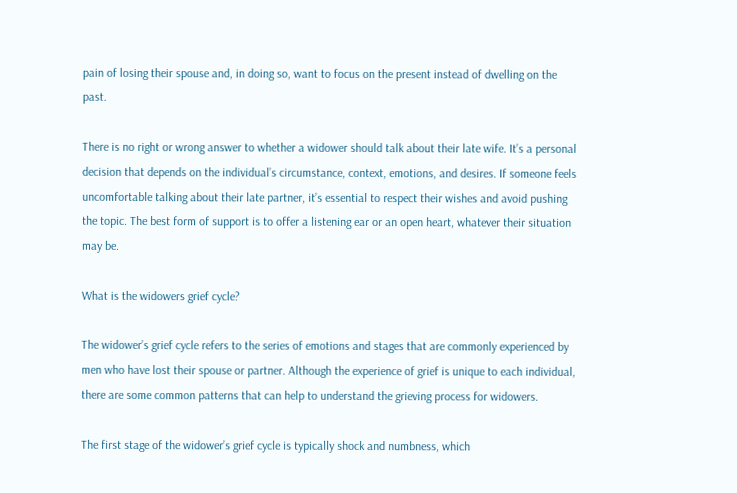pain of losing their spouse and, in doing so, want to focus on the present instead of dwelling on the past.

There is no right or wrong answer to whether a widower should talk about their late wife. It’s a personal decision that depends on the individual’s circumstance, context, emotions, and desires. If someone feels uncomfortable talking about their late partner, it’s essential to respect their wishes and avoid pushing the topic. The best form of support is to offer a listening ear or an open heart, whatever their situation may be.

What is the widowers grief cycle?

The widower’s grief cycle refers to the series of emotions and stages that are commonly experienced by men who have lost their spouse or partner. Although the experience of grief is unique to each individual, there are some common patterns that can help to understand the grieving process for widowers.

The first stage of the widower’s grief cycle is typically shock and numbness, which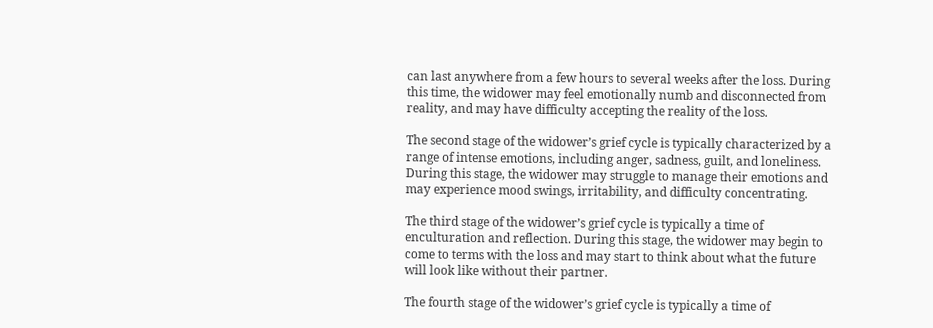can last anywhere from a few hours to several weeks after the loss. During this time, the widower may feel emotionally numb and disconnected from reality, and may have difficulty accepting the reality of the loss.

The second stage of the widower’s grief cycle is typically characterized by a range of intense emotions, including anger, sadness, guilt, and loneliness. During this stage, the widower may struggle to manage their emotions and may experience mood swings, irritability, and difficulty concentrating.

The third stage of the widower’s grief cycle is typically a time of enculturation and reflection. During this stage, the widower may begin to come to terms with the loss and may start to think about what the future will look like without their partner.

The fourth stage of the widower’s grief cycle is typically a time of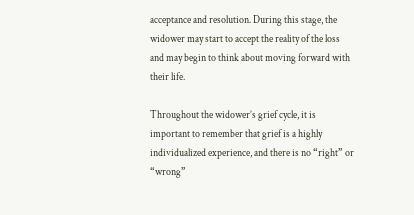acceptance and resolution. During this stage, the widower may start to accept the reality of the loss and may begin to think about moving forward with their life.

Throughout the widower’s grief cycle, it is important to remember that grief is a highly individualized experience, and there is no “right” or “wrong”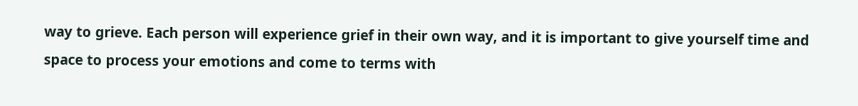way to grieve. Each person will experience grief in their own way, and it is important to give yourself time and space to process your emotions and come to terms with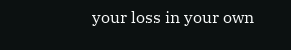your loss in your own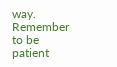way. Remember to be patient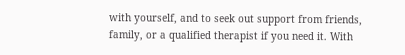with yourself, and to seek out support from friends, family, or a qualified therapist if you need it. With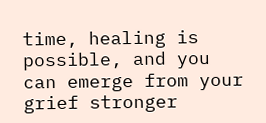time, healing is possible, and you can emerge from your grief stronger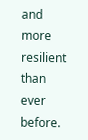and more resilient than ever before.